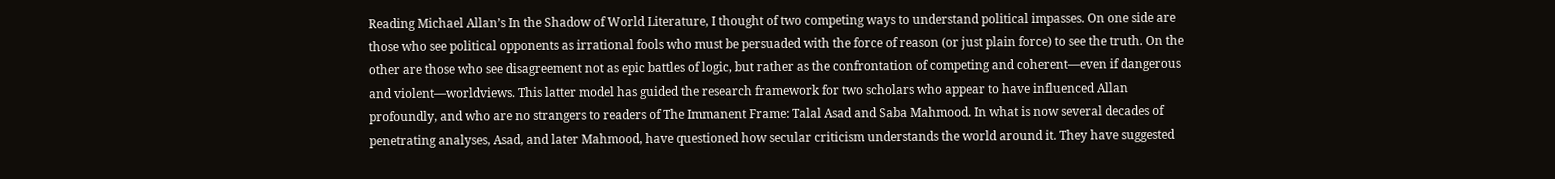Reading Michael Allan’s In the Shadow of World Literature, I thought of two competing ways to understand political impasses. On one side are those who see political opponents as irrational fools who must be persuaded with the force of reason (or just plain force) to see the truth. On the other are those who see disagreement not as epic battles of logic, but rather as the confrontation of competing and coherent—even if dangerous and violent—worldviews. This latter model has guided the research framework for two scholars who appear to have influenced Allan profoundly, and who are no strangers to readers of The Immanent Frame: Talal Asad and Saba Mahmood. In what is now several decades of penetrating analyses, Asad, and later Mahmood, have questioned how secular criticism understands the world around it. They have suggested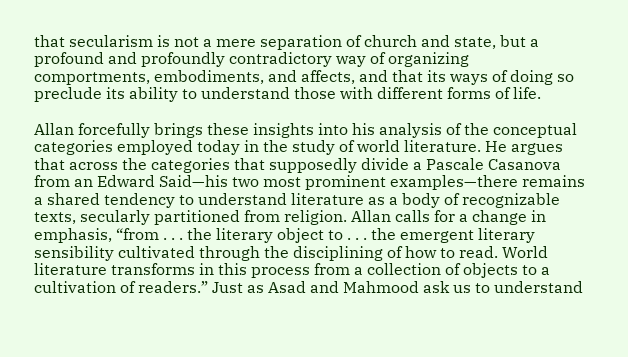that secularism is not a mere separation of church and state, but a profound and profoundly contradictory way of organizing comportments, embodiments, and affects, and that its ways of doing so preclude its ability to understand those with different forms of life.

Allan forcefully brings these insights into his analysis of the conceptual categories employed today in the study of world literature. He argues that across the categories that supposedly divide a Pascale Casanova from an Edward Said—his two most prominent examples—there remains a shared tendency to understand literature as a body of recognizable texts, secularly partitioned from religion. Allan calls for a change in emphasis, “from . . . the literary object to . . . the emergent literary sensibility cultivated through the disciplining of how to read. World literature transforms in this process from a collection of objects to a cultivation of readers.” Just as Asad and Mahmood ask us to understand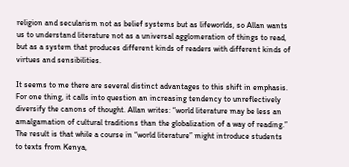religion and secularism not as belief systems but as lifeworlds, so Allan wants us to understand literature not as a universal agglomeration of things to read, but as a system that produces different kinds of readers with different kinds of virtues and sensibilities.

It seems to me there are several distinct advantages to this shift in emphasis. For one thing, it calls into question an increasing tendency to unreflectively diversify the canons of thought. Allan writes: “world literature may be less an amalgamation of cultural traditions than the globalization of a way of reading.” The result is that while a course in “world literature” might introduce students to texts from Kenya,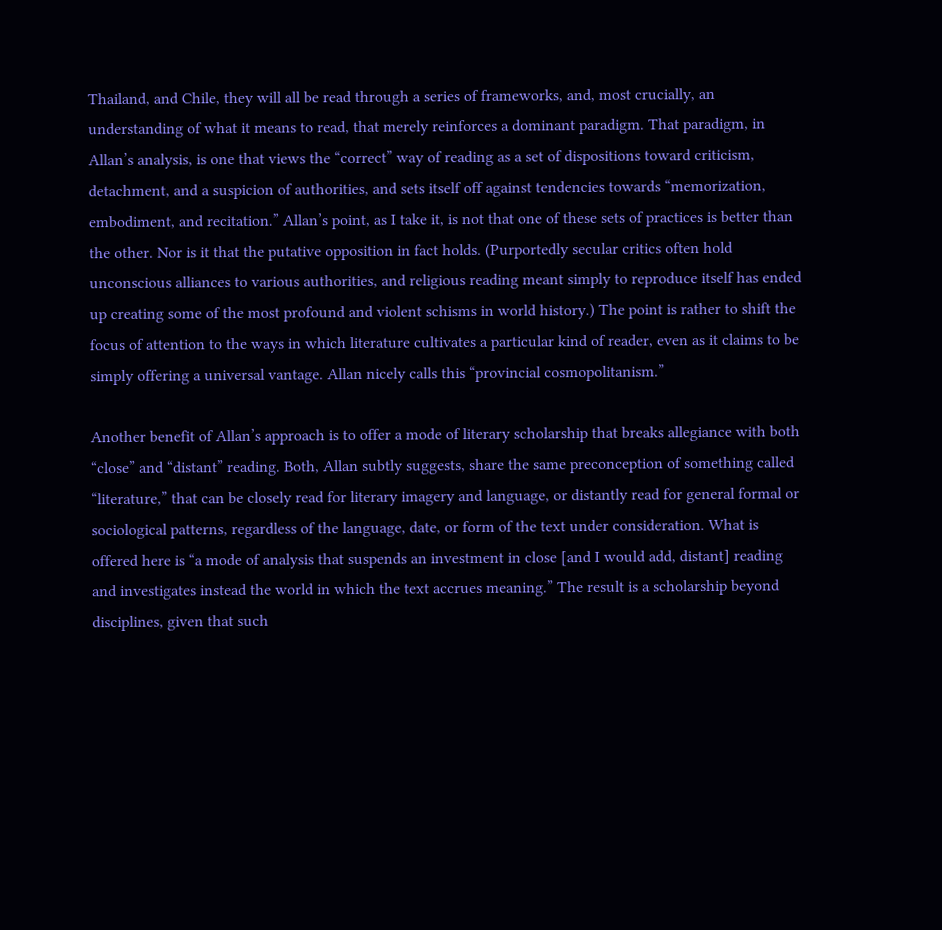Thailand, and Chile, they will all be read through a series of frameworks, and, most crucially, an understanding of what it means to read, that merely reinforces a dominant paradigm. That paradigm, in Allan’s analysis, is one that views the “correct” way of reading as a set of dispositions toward criticism, detachment, and a suspicion of authorities, and sets itself off against tendencies towards “memorization, embodiment, and recitation.” Allan’s point, as I take it, is not that one of these sets of practices is better than the other. Nor is it that the putative opposition in fact holds. (Purportedly secular critics often hold unconscious alliances to various authorities, and religious reading meant simply to reproduce itself has ended up creating some of the most profound and violent schisms in world history.) The point is rather to shift the focus of attention to the ways in which literature cultivates a particular kind of reader, even as it claims to be simply offering a universal vantage. Allan nicely calls this “provincial cosmopolitanism.”

Another benefit of Allan’s approach is to offer a mode of literary scholarship that breaks allegiance with both “close” and “distant” reading. Both, Allan subtly suggests, share the same preconception of something called “literature,” that can be closely read for literary imagery and language, or distantly read for general formal or sociological patterns, regardless of the language, date, or form of the text under consideration. What is offered here is “a mode of analysis that suspends an investment in close [and I would add, distant] reading and investigates instead the world in which the text accrues meaning.” The result is a scholarship beyond disciplines, given that such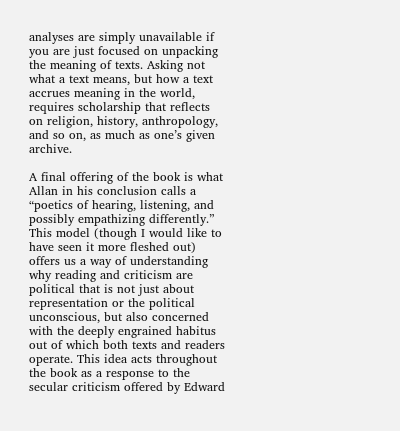analyses are simply unavailable if you are just focused on unpacking the meaning of texts. Asking not what a text means, but how a text accrues meaning in the world, requires scholarship that reflects on religion, history, anthropology, and so on, as much as one’s given archive.

A final offering of the book is what Allan in his conclusion calls a “poetics of hearing, listening, and possibly empathizing differently.” This model (though I would like to have seen it more fleshed out) offers us a way of understanding why reading and criticism are political that is not just about representation or the political unconscious, but also concerned with the deeply engrained habitus out of which both texts and readers operate. This idea acts throughout the book as a response to the secular criticism offered by Edward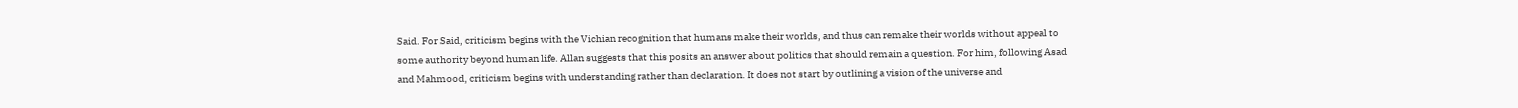Said. For Said, criticism begins with the Vichian recognition that humans make their worlds, and thus can remake their worlds without appeal to some authority beyond human life. Allan suggests that this posits an answer about politics that should remain a question. For him, following Asad and Mahmood, criticism begins with understanding rather than declaration. It does not start by outlining a vision of the universe and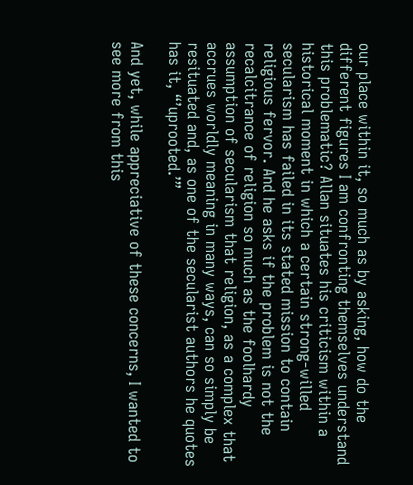our place within it, so much as by asking, how do the different figures I am confronting themselves understand this problematic? Allan situates his criticism within a historical moment in which a certain strong-willed secularism has failed in its stated mission to contain religious fervor. And he asks if the problem is not the recalcitrance of religion so much as the foolhardy assumption of secularism that religion, as a complex that accrues worldly meaning in many ways, can so simply be resituated and, as one of the secularist authors he quotes has it, “’uprooted.’”

And yet, while appreciative of these concerns, I wanted to see more from this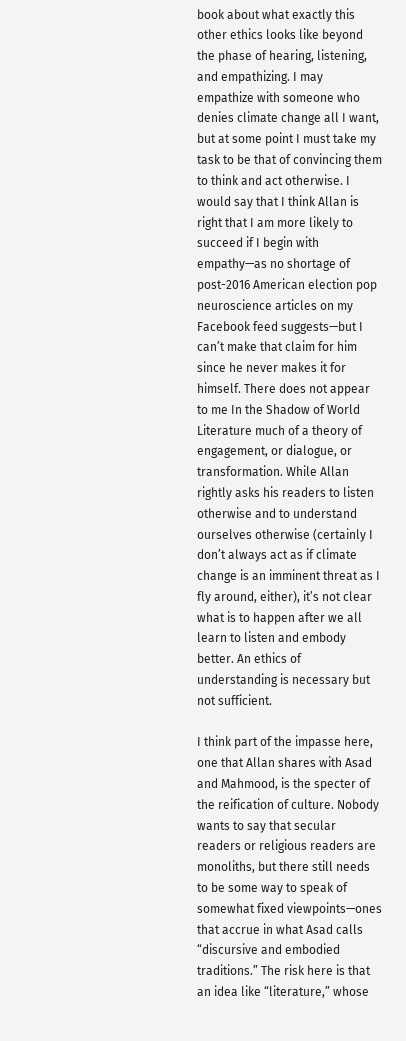book about what exactly this other ethics looks like beyond the phase of hearing, listening, and empathizing. I may empathize with someone who denies climate change all I want, but at some point I must take my task to be that of convincing them to think and act otherwise. I would say that I think Allan is right that I am more likely to succeed if I begin with empathy—as no shortage of post-2016 American election pop neuroscience articles on my Facebook feed suggests—but I can’t make that claim for him since he never makes it for himself. There does not appear to me In the Shadow of World Literature much of a theory of engagement, or dialogue, or transformation. While Allan rightly asks his readers to listen otherwise and to understand ourselves otherwise (certainly I don’t always act as if climate change is an imminent threat as I fly around, either), it’s not clear what is to happen after we all learn to listen and embody better. An ethics of understanding is necessary but not sufficient.

I think part of the impasse here, one that Allan shares with Asad and Mahmood, is the specter of the reification of culture. Nobody wants to say that secular readers or religious readers are monoliths, but there still needs to be some way to speak of somewhat fixed viewpoints—ones that accrue in what Asad calls “discursive and embodied traditions.” The risk here is that an idea like “literature,” whose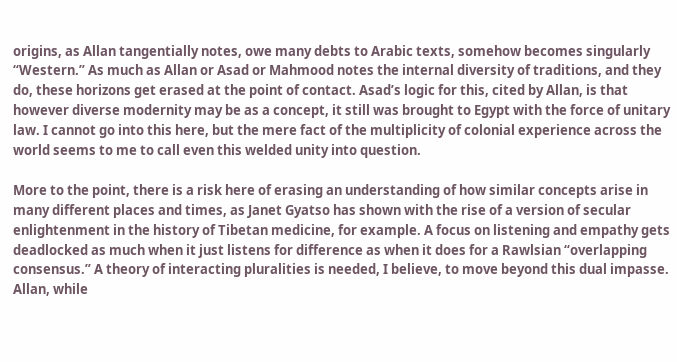origins, as Allan tangentially notes, owe many debts to Arabic texts, somehow becomes singularly “Western.” As much as Allan or Asad or Mahmood notes the internal diversity of traditions, and they do, these horizons get erased at the point of contact. Asad’s logic for this, cited by Allan, is that however diverse modernity may be as a concept, it still was brought to Egypt with the force of unitary law. I cannot go into this here, but the mere fact of the multiplicity of colonial experience across the world seems to me to call even this welded unity into question.

More to the point, there is a risk here of erasing an understanding of how similar concepts arise in many different places and times, as Janet Gyatso has shown with the rise of a version of secular enlightenment in the history of Tibetan medicine, for example. A focus on listening and empathy gets deadlocked as much when it just listens for difference as when it does for a Rawlsian “overlapping consensus.” A theory of interacting pluralities is needed, I believe, to move beyond this dual impasse. Allan, while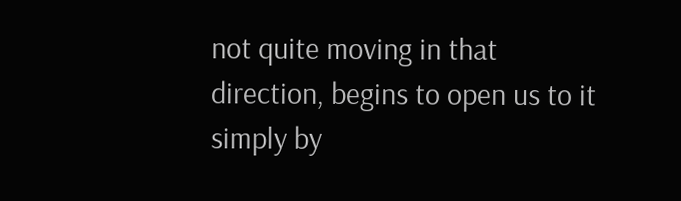not quite moving in that direction, begins to open us to it simply by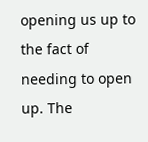opening us up to the fact of needing to open up. The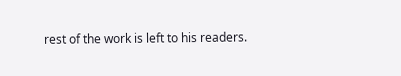rest of the work is left to his readers.